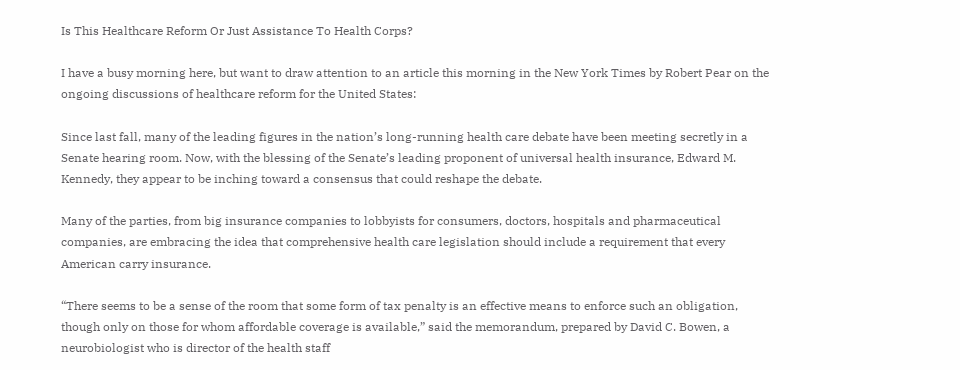Is This Healthcare Reform Or Just Assistance To Health Corps?

I have a busy morning here, but want to draw attention to an article this morning in the New York Times by Robert Pear on the ongoing discussions of healthcare reform for the United States:

Since last fall, many of the leading figures in the nation’s long-running health care debate have been meeting secretly in a Senate hearing room. Now, with the blessing of the Senate’s leading proponent of universal health insurance, Edward M. Kennedy, they appear to be inching toward a consensus that could reshape the debate.

Many of the parties, from big insurance companies to lobbyists for consumers, doctors, hospitals and pharmaceutical companies, are embracing the idea that comprehensive health care legislation should include a requirement that every American carry insurance.

“There seems to be a sense of the room that some form of tax penalty is an effective means to enforce such an obligation, though only on those for whom affordable coverage is available,” said the memorandum, prepared by David C. Bowen, a neurobiologist who is director of the health staff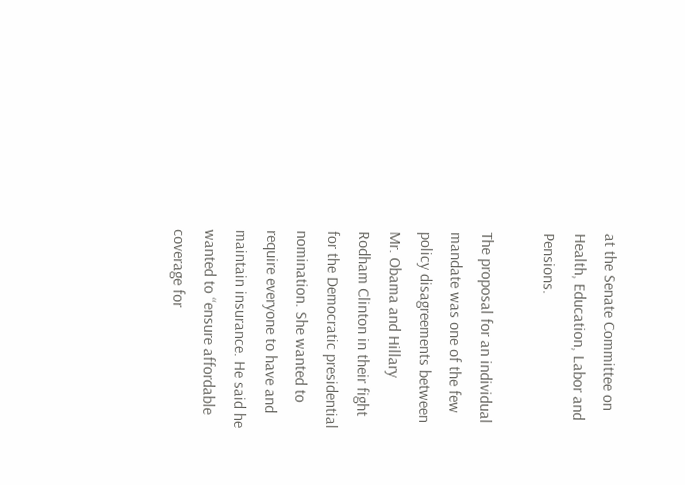at the Senate Committee on Health, Education, Labor and Pensions.

The proposal for an individual mandate was one of the few policy disagreements between Mr. Obama and Hillary Rodham Clinton in their fight for the Democratic presidential nomination. She wanted to require everyone to have and maintain insurance. He said he wanted to “ensure affordable coverage for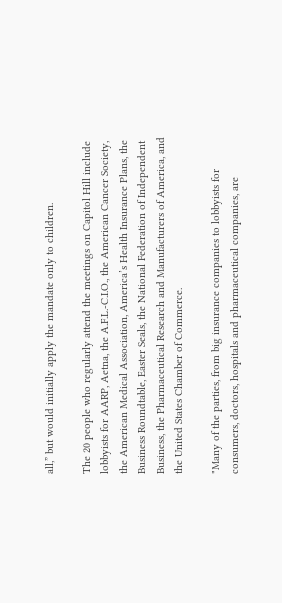all,” but would initially apply the mandate only to children.

The 20 people who regularly attend the meetings on Capitol Hill include lobbyists for AARP, Aetna, the A.F.L.-C.I.O., the American Cancer Society, the American Medical Association, America’s Health Insurance Plans, the Business Roundtable, Easter Seals, the National Federation of Independent Business, the Pharmaceutical Research and Manufacturers of America, and the United States Chamber of Commerce.

"Many of the parties, from big insurance companies to lobbyists for consumers, doctors, hospitals and pharmaceutical companies, are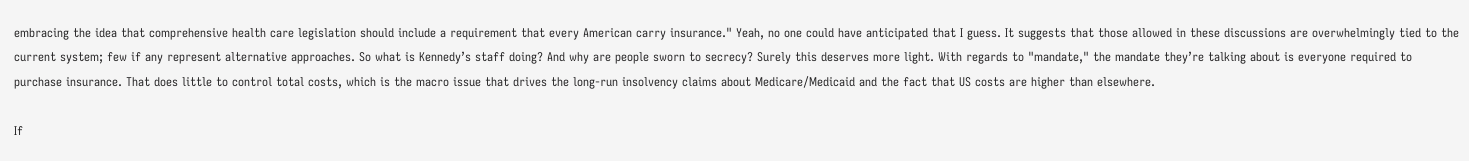embracing the idea that comprehensive health care legislation should include a requirement that every American carry insurance." Yeah, no one could have anticipated that I guess. It suggests that those allowed in these discussions are overwhelmingly tied to the current system; few if any represent alternative approaches. So what is Kennedy’s staff doing? And why are people sworn to secrecy? Surely this deserves more light. With regards to "mandate," the mandate they’re talking about is everyone required to purchase insurance. That does little to control total costs, which is the macro issue that drives the long-run insolvency claims about Medicare/Medicaid and the fact that US costs are higher than elsewhere.

If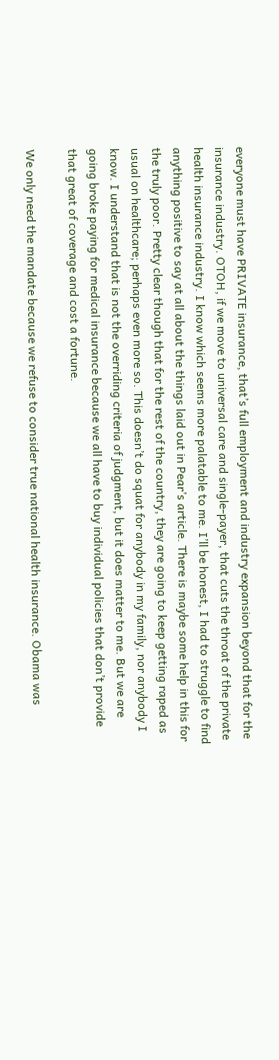everyone must have PRIVATE insurance, that’s full employment and industry expansion beyond that for the insurance industry. OTOH, if we move to universal care and single-payer, that cuts the throat of the private health insurance industry. I know which seems more palatable to me. I’ll be honest, I had to struggle to find anything positive to say at all about the things laid out in Pear’s article. There is maybe some help in this for the truly poor. Pretty clear though that for the rest of the country, they are going to keep getting raped as usual on healthcare; perhaps even more so. This doesn’t do squat for anybody in my family, nor anybody I know. I understand that is not the overriding criteria of judgment, but it does matter to me. But we are going broke paying for medical insurance because we all have to buy individual policies that don’t provide that great of coverage and cost a fortune.

We only need the mandate because we refuse to consider true national health insurance. Obama was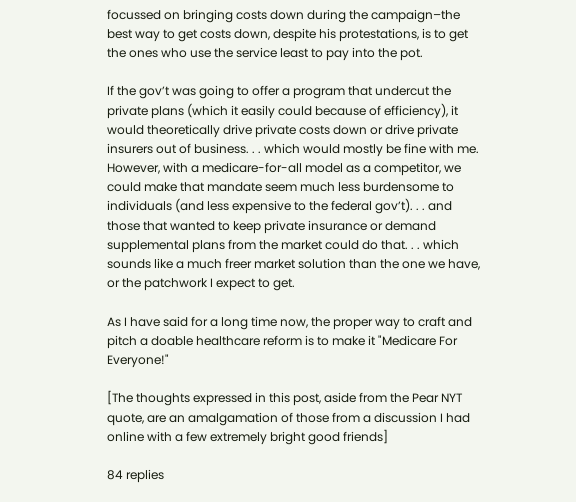focussed on bringing costs down during the campaign–the best way to get costs down, despite his protestations, is to get the ones who use the service least to pay into the pot.

If the gov’t was going to offer a program that undercut the private plans (which it easily could because of efficiency), it would theoretically drive private costs down or drive private insurers out of business. . . which would mostly be fine with me. However, with a medicare-for-all model as a competitor, we could make that mandate seem much less burdensome to individuals (and less expensive to the federal gov’t). . . and those that wanted to keep private insurance or demand supplemental plans from the market could do that. . . which sounds like a much freer market solution than the one we have, or the patchwork I expect to get.

As I have said for a long time now, the proper way to craft and pitch a doable healthcare reform is to make it "Medicare For Everyone!"

[The thoughts expressed in this post, aside from the Pear NYT quote, are an amalgamation of those from a discussion I had online with a few extremely bright good friends]

84 replies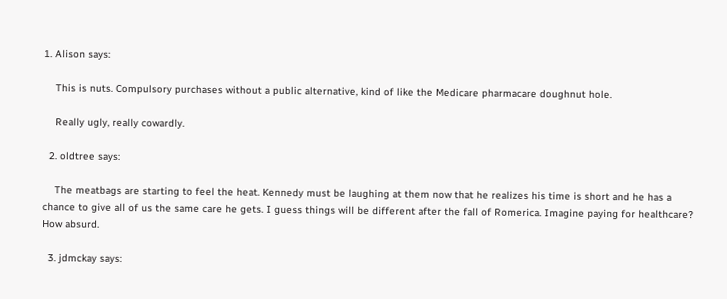1. Alison says:

    This is nuts. Compulsory purchases without a public alternative, kind of like the Medicare pharmacare doughnut hole.

    Really ugly, really cowardly.

  2. oldtree says:

    The meatbags are starting to feel the heat. Kennedy must be laughing at them now that he realizes his time is short and he has a chance to give all of us the same care he gets. I guess things will be different after the fall of Romerica. Imagine paying for healthcare? How absurd.

  3. jdmckay says: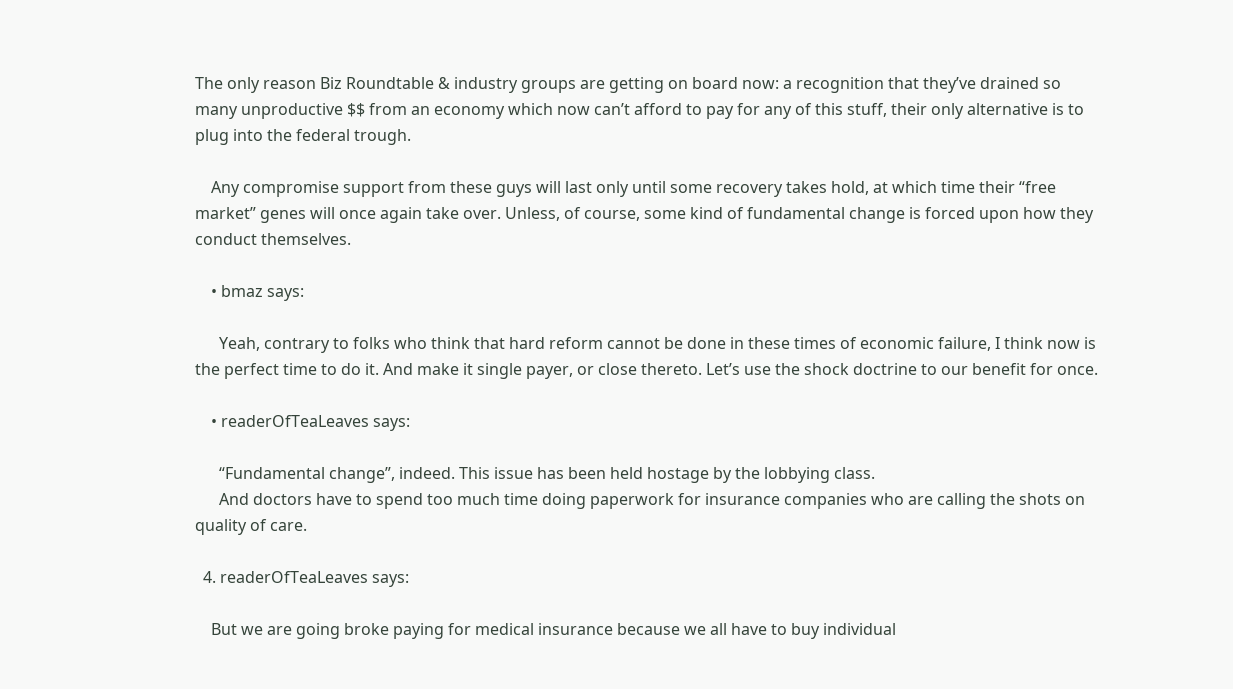The only reason Biz Roundtable & industry groups are getting on board now: a recognition that they’ve drained so many unproductive $$ from an economy which now can’t afford to pay for any of this stuff, their only alternative is to plug into the federal trough.

    Any compromise support from these guys will last only until some recovery takes hold, at which time their “free market” genes will once again take over. Unless, of course, some kind of fundamental change is forced upon how they conduct themselves.

    • bmaz says:

      Yeah, contrary to folks who think that hard reform cannot be done in these times of economic failure, I think now is the perfect time to do it. And make it single payer, or close thereto. Let’s use the shock doctrine to our benefit for once.

    • readerOfTeaLeaves says:

      “Fundamental change”, indeed. This issue has been held hostage by the lobbying class.
      And doctors have to spend too much time doing paperwork for insurance companies who are calling the shots on quality of care.

  4. readerOfTeaLeaves says:

    But we are going broke paying for medical insurance because we all have to buy individual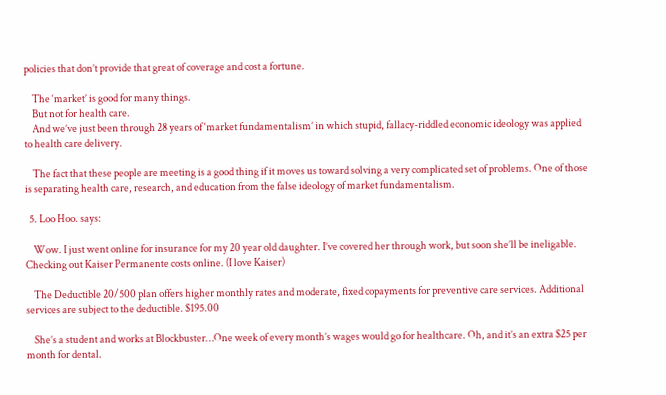policies that don’t provide that great of coverage and cost a fortune.

    The ‘market’ is good for many things.
    But not for health care.
    And we’ve just been through 28 years of ‘market fundamentalism’ in which stupid, fallacy-riddled economic ideology was applied to health care delivery.

    The fact that these people are meeting is a good thing if it moves us toward solving a very complicated set of problems. One of those is separating health care, research, and education from the false ideology of market fundamentalism.

  5. Loo Hoo. says:

    Wow. I just went online for insurance for my 20 year old daughter. I’ve covered her through work, but soon she’ll be ineligable. Checking out Kaiser Permanente costs online. (I love Kaiser)

    The Deductible 20/500 plan offers higher monthly rates and moderate, fixed copayments for preventive care services. Additional services are subject to the deductible. $195.00

    She’s a student and works at Blockbuster…One week of every month’s wages would go for healthcare. Oh, and it’s an extra $25 per month for dental.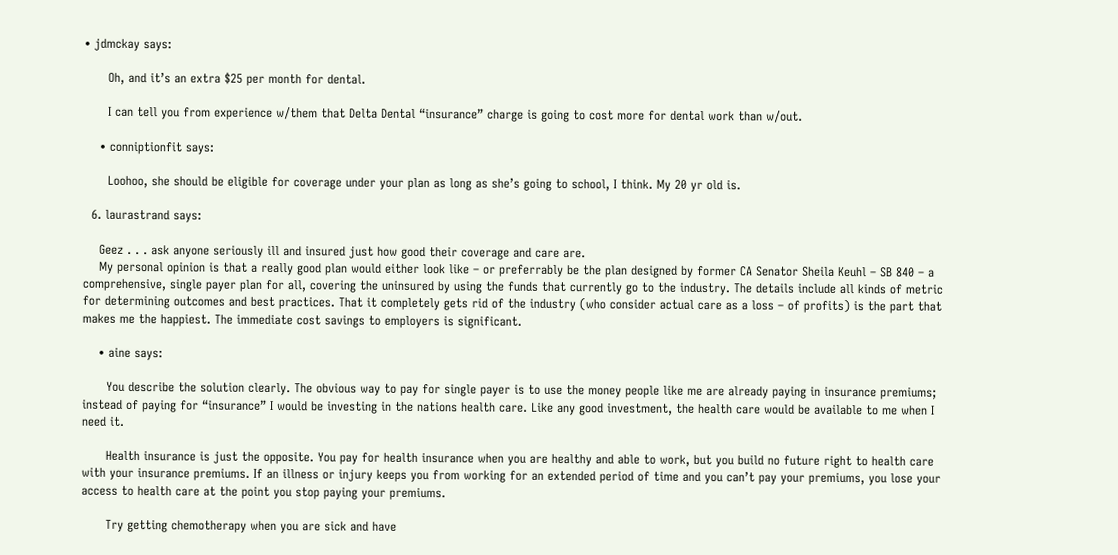• jdmckay says:

      Oh, and it’s an extra $25 per month for dental.

      I can tell you from experience w/them that Delta Dental “insurance” charge is going to cost more for dental work than w/out.

    • conniptionfit says:

      Loohoo, she should be eligible for coverage under your plan as long as she’s going to school, I think. My 20 yr old is.

  6. laurastrand says:

    Geez . . . ask anyone seriously ill and insured just how good their coverage and care are.
    My personal opinion is that a really good plan would either look like – or preferrably be the plan designed by former CA Senator Sheila Keuhl – SB 840 – a comprehensive, single payer plan for all, covering the uninsured by using the funds that currently go to the industry. The details include all kinds of metric for determining outcomes and best practices. That it completely gets rid of the industry (who consider actual care as a loss – of profits) is the part that makes me the happiest. The immediate cost savings to employers is significant.

    • aine says:

      You describe the solution clearly. The obvious way to pay for single payer is to use the money people like me are already paying in insurance premiums; instead of paying for “insurance” I would be investing in the nations health care. Like any good investment, the health care would be available to me when I need it.

      Health insurance is just the opposite. You pay for health insurance when you are healthy and able to work, but you build no future right to health care with your insurance premiums. If an illness or injury keeps you from working for an extended period of time and you can’t pay your premiums, you lose your access to health care at the point you stop paying your premiums.

      Try getting chemotherapy when you are sick and have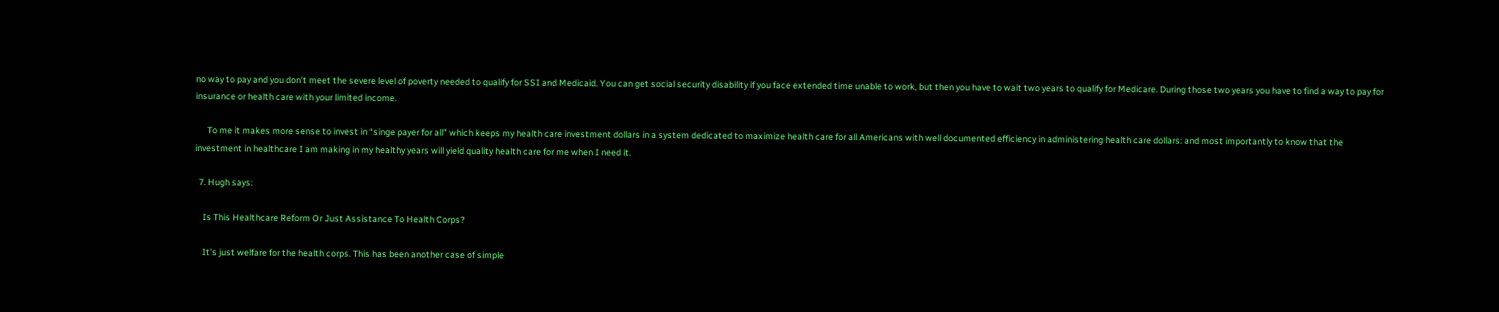no way to pay and you don’t meet the severe level of poverty needed to qualify for SSI and Medicaid. You can get social security disability if you face extended time unable to work, but then you have to wait two years to qualify for Medicare. During those two years you have to find a way to pay for insurance or health care with your limited income.

      To me it makes more sense to invest in “singe payer for all” which keeps my health care investment dollars in a system dedicated to maximize health care for all Americans with well documented efficiency in administering health care dollars: and most importantly to know that the investment in healthcare I am making in my healthy years will yield quality health care for me when I need it.

  7. Hugh says:

    Is This Healthcare Reform Or Just Assistance To Health Corps?

    It’s just welfare for the health corps. This has been another case of simple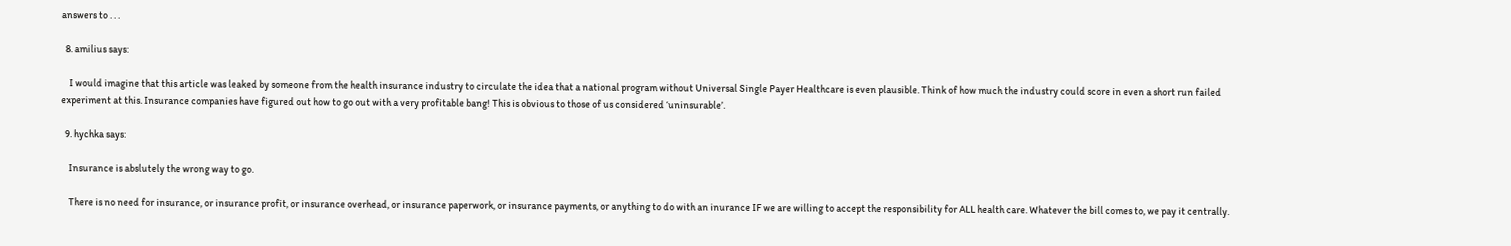answers to . . .

  8. amilius says:

    I would imagine that this article was leaked by someone from the health insurance industry to circulate the idea that a national program without Universal Single Payer Healthcare is even plausible. Think of how much the industry could score in even a short run failed experiment at this. Insurance companies have figured out how to go out with a very profitable bang! This is obvious to those of us considered ‘uninsurable’.

  9. hychka says:

    Insurance is abslutely the wrong way to go.

    There is no need for insurance, or insurance profit, or insurance overhead, or insurance paperwork, or insurance payments, or anything to do with an inurance IF we are willing to accept the responsibility for ALL health care. Whatever the bill comes to, we pay it centrally.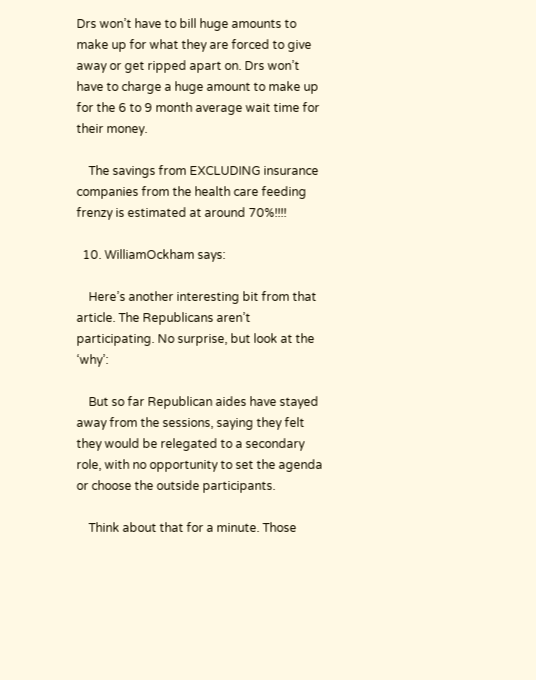Drs won’t have to bill huge amounts to make up for what they are forced to give away or get ripped apart on. Drs won’t have to charge a huge amount to make up for the 6 to 9 month average wait time for their money.

    The savings from EXCLUDING insurance companies from the health care feeding frenzy is estimated at around 70%!!!!

  10. WilliamOckham says:

    Here’s another interesting bit from that article. The Republicans aren’t participating. No surprise, but look at the ‘why’:

    But so far Republican aides have stayed away from the sessions, saying they felt they would be relegated to a secondary role, with no opportunity to set the agenda or choose the outside participants.

    Think about that for a minute. Those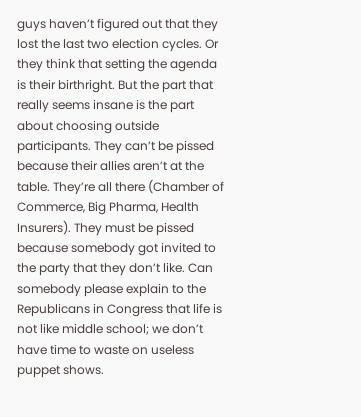guys haven’t figured out that they lost the last two election cycles. Or they think that setting the agenda is their birthright. But the part that really seems insane is the part about choosing outside participants. They can’t be pissed because their allies aren’t at the table. They’re all there (Chamber of Commerce, Big Pharma, Health Insurers). They must be pissed because somebody got invited to the party that they don’t like. Can somebody please explain to the Republicans in Congress that life is not like middle school; we don’t have time to waste on useless puppet shows.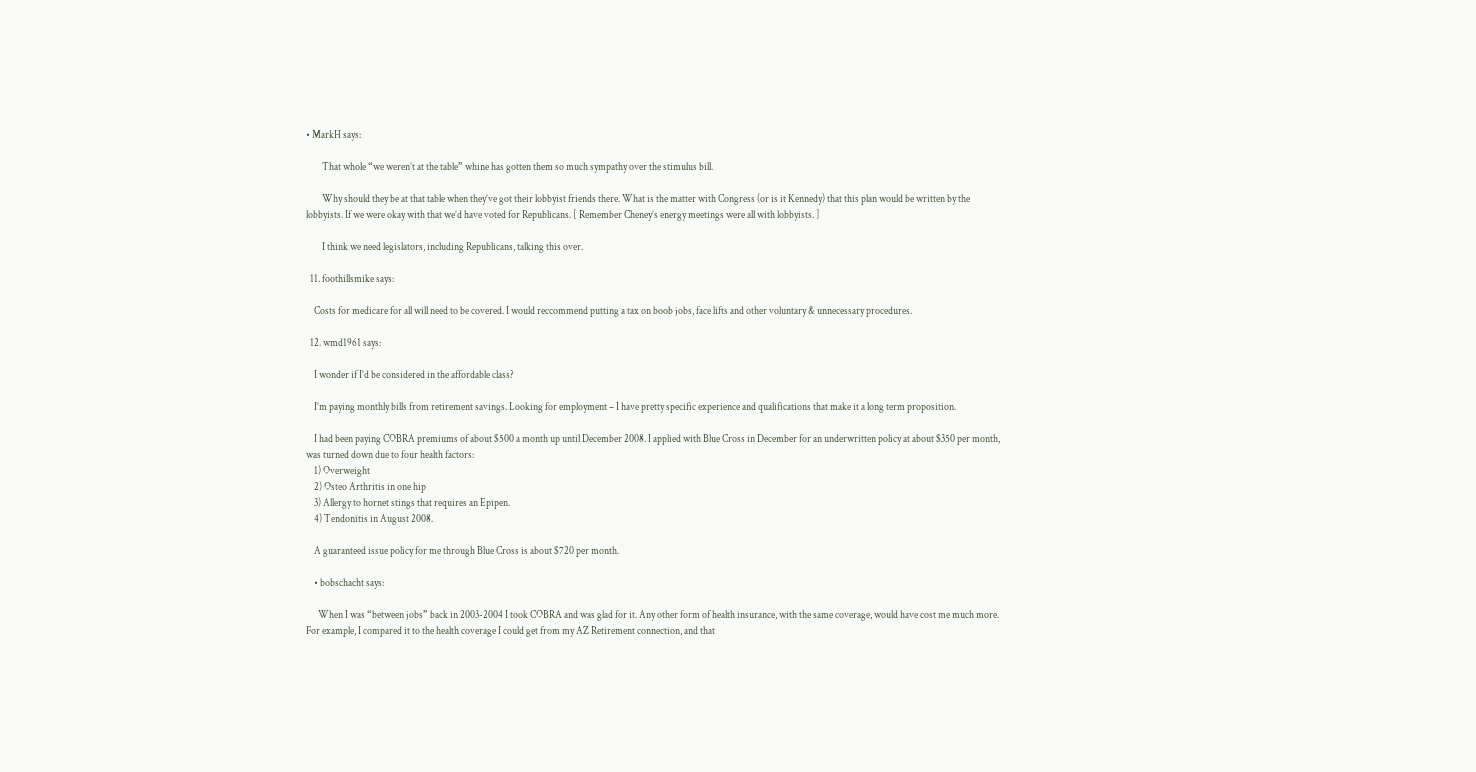• MarkH says:

        That whole “we weren’t at the table” whine has gotten them so much sympathy over the stimulus bill.

        Why should they be at that table when they’ve got their lobbyist friends there. What is the matter with Congress (or is it Kennedy) that this plan would be written by the lobbyists. If we were okay with that we’d have voted for Republicans. [ Remember Cheney’s energy meetings were all with lobbyists. ]

        I think we need legislators, including Republicans, talking this over.

  11. foothillsmike says:

    Costs for medicare for all will need to be covered. I would reccommend putting a tax on boob jobs, face lifts and other voluntary & unnecessary procedures.

  12. wmd1961 says:

    I wonder if I’d be considered in the affordable class?

    I’m paying monthly bills from retirement savings. Looking for employment – I have pretty specific experience and qualifications that make it a long term proposition.

    I had been paying COBRA premiums of about $500 a month up until December 2008. I applied with Blue Cross in December for an underwritten policy at about $350 per month, was turned down due to four health factors:
    1) Overweight
    2) Osteo Arthritis in one hip
    3) Allergy to hornet stings that requires an Epipen.
    4) Tendonitis in August 2008.

    A guaranteed issue policy for me through Blue Cross is about $720 per month.

    • bobschacht says:

      When I was “between jobs” back in 2003-2004 I took COBRA and was glad for it. Any other form of health insurance, with the same coverage, would have cost me much more. For example, I compared it to the health coverage I could get from my AZ Retirement connection, and that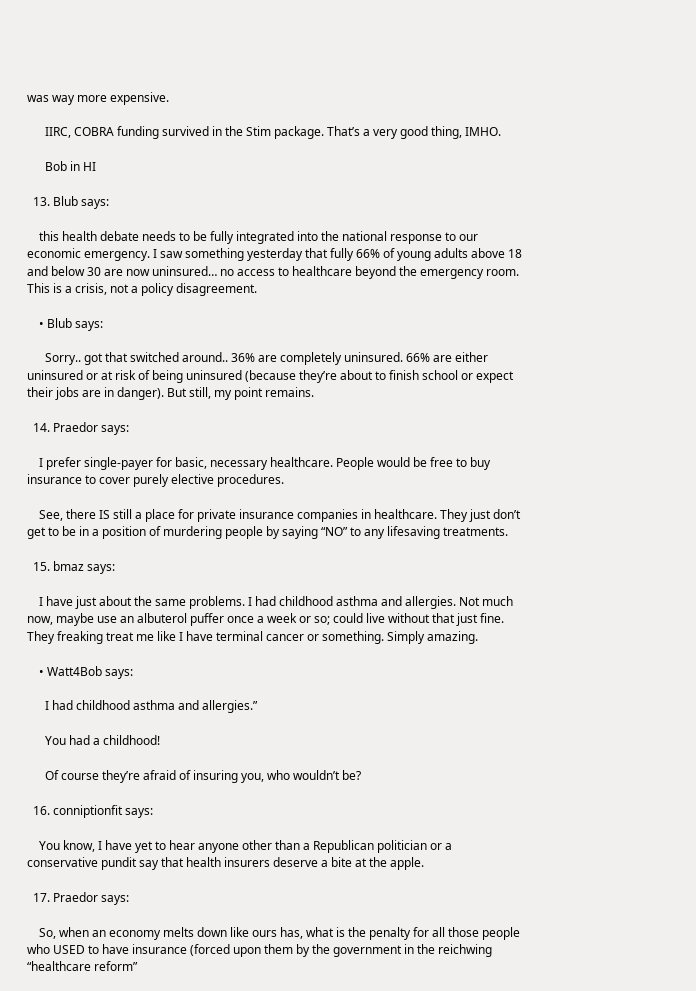was way more expensive.

      IIRC, COBRA funding survived in the Stim package. That’s a very good thing, IMHO.

      Bob in HI

  13. Blub says:

    this health debate needs to be fully integrated into the national response to our economic emergency. I saw something yesterday that fully 66% of young adults above 18 and below 30 are now uninsured… no access to healthcare beyond the emergency room. This is a crisis, not a policy disagreement.

    • Blub says:

      Sorry.. got that switched around.. 36% are completely uninsured. 66% are either uninsured or at risk of being uninsured (because they’re about to finish school or expect their jobs are in danger). But still, my point remains.

  14. Praedor says:

    I prefer single-payer for basic, necessary healthcare. People would be free to buy insurance to cover purely elective procedures.

    See, there IS still a place for private insurance companies in healthcare. They just don’t get to be in a position of murdering people by saying “NO” to any lifesaving treatments.

  15. bmaz says:

    I have just about the same problems. I had childhood asthma and allergies. Not much now, maybe use an albuterol puffer once a week or so; could live without that just fine. They freaking treat me like I have terminal cancer or something. Simply amazing.

    • Watt4Bob says:

      I had childhood asthma and allergies.”

      You had a childhood!

      Of course they’re afraid of insuring you, who wouldn’t be?

  16. conniptionfit says:

    You know, I have yet to hear anyone other than a Republican politician or a conservative pundit say that health insurers deserve a bite at the apple.

  17. Praedor says:

    So, when an economy melts down like ours has, what is the penalty for all those people who USED to have insurance (forced upon them by the government in the reichwing “healthcare reform”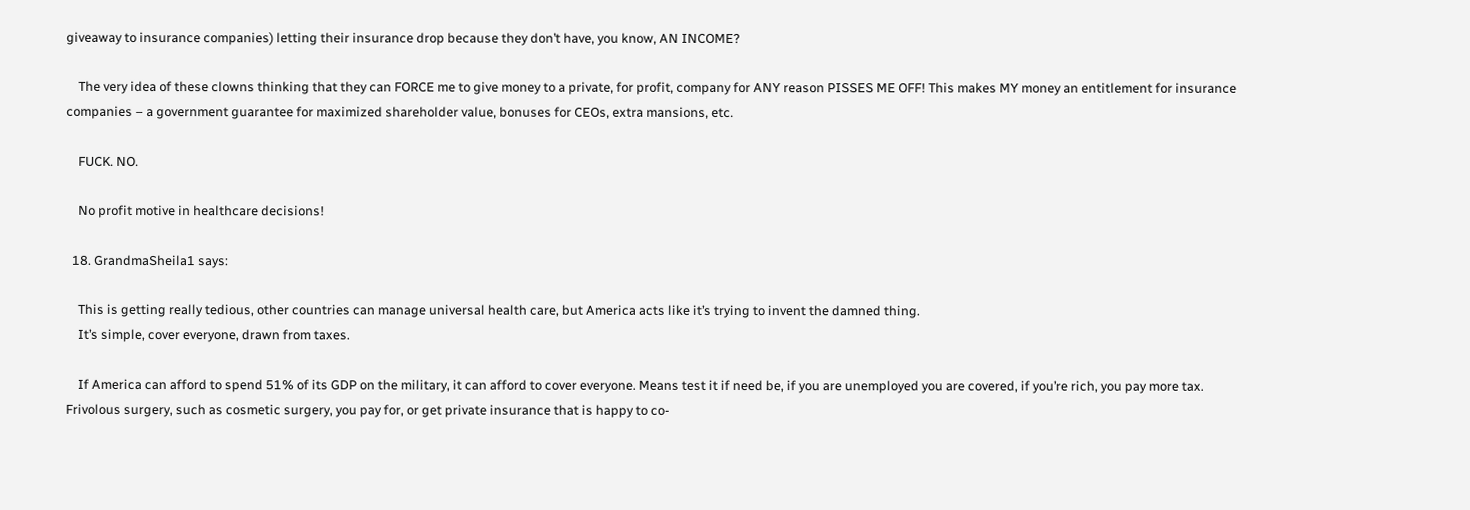giveaway to insurance companies) letting their insurance drop because they don’t have, you know, AN INCOME?

    The very idea of these clowns thinking that they can FORCE me to give money to a private, for profit, company for ANY reason PISSES ME OFF! This makes MY money an entitlement for insurance companies – a government guarantee for maximized shareholder value, bonuses for CEOs, extra mansions, etc.

    FUCK. NO.

    No profit motive in healthcare decisions!

  18. GrandmaSheila1 says:

    This is getting really tedious, other countries can manage universal health care, but America acts like it’s trying to invent the damned thing.
    It’s simple, cover everyone, drawn from taxes.

    If America can afford to spend 51% of its GDP on the military, it can afford to cover everyone. Means test it if need be, if you are unemployed you are covered, if you’re rich, you pay more tax. Frivolous surgery, such as cosmetic surgery, you pay for, or get private insurance that is happy to co-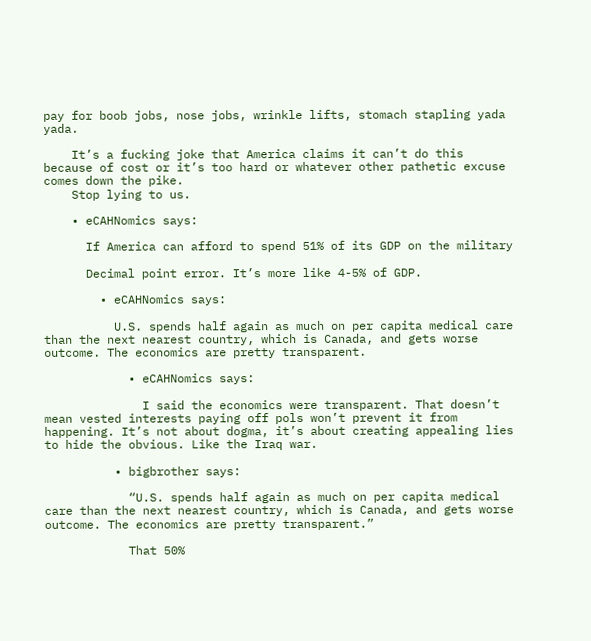pay for boob jobs, nose jobs, wrinkle lifts, stomach stapling yada yada.

    It’s a fucking joke that America claims it can’t do this because of cost or it’s too hard or whatever other pathetic excuse comes down the pike.
    Stop lying to us.

    • eCAHNomics says:

      If America can afford to spend 51% of its GDP on the military

      Decimal point error. It’s more like 4-5% of GDP.

        • eCAHNomics says:

          U.S. spends half again as much on per capita medical care than the next nearest country, which is Canada, and gets worse outcome. The economics are pretty transparent.

            • eCAHNomics says:

              I said the economics were transparent. That doesn’t mean vested interests paying off pols won’t prevent it from happening. It’s not about dogma, it’s about creating appealing lies to hide the obvious. Like the Iraq war.

          • bigbrother says:

            “U.S. spends half again as much on per capita medical care than the next nearest country, which is Canada, and gets worse outcome. The economics are pretty transparent.”

            That 50%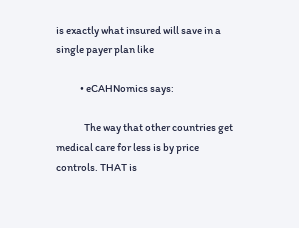is exactly what insured will save in a single payer plan like

            • eCAHNomics says:

              The way that other countries get medical care for less is by price controls. THAT is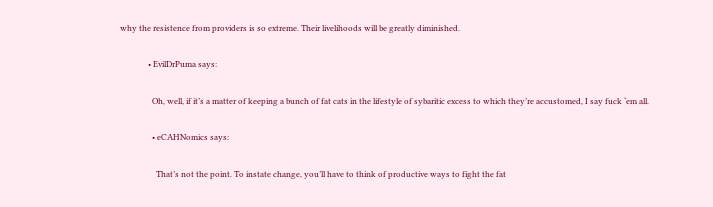why the resistence from providers is so extreme. Their livelihoods will be greatly diminished.

              • EvilDrPuma says:

                Oh, well, if it’s a matter of keeping a bunch of fat cats in the lifestyle of sybaritic excess to which they’re accustomed, I say fuck ‘em all.

                • eCAHNomics says:

                  That’s not the point. To instate change, you’ll have to think of productive ways to fight the fat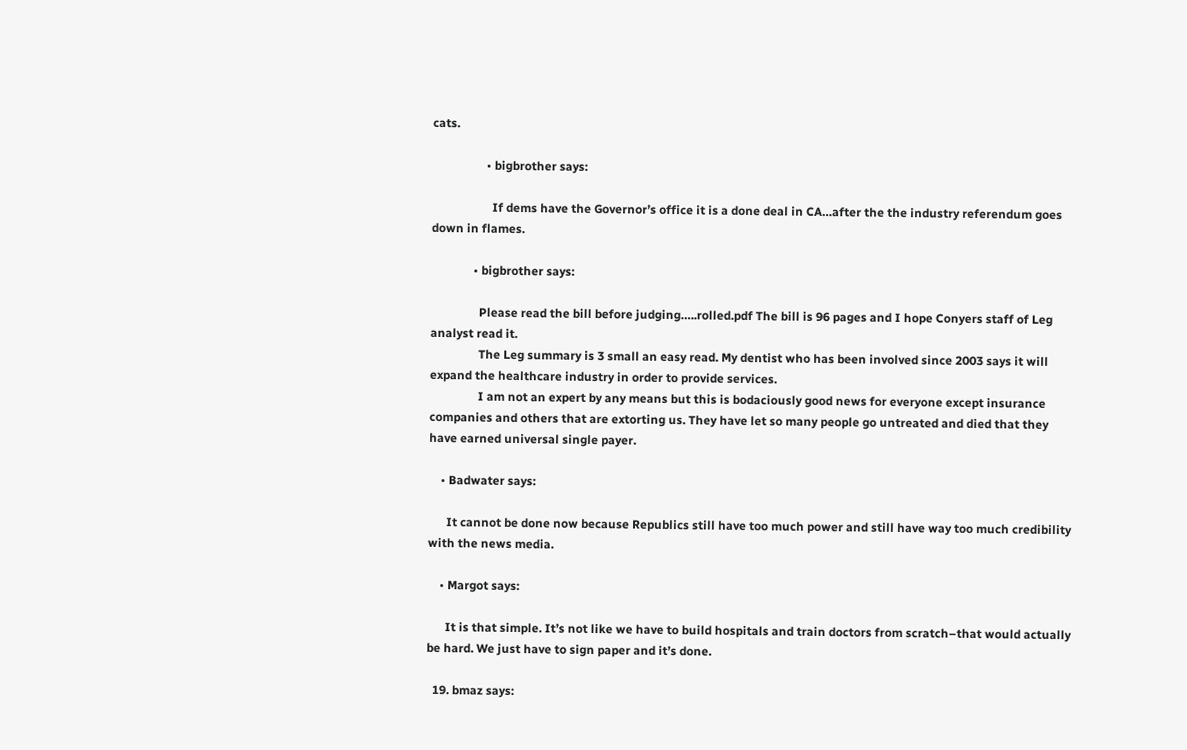cats.

                  • bigbrother says:

                    If dems have the Governor’s office it is a done deal in CA…after the the industry referendum goes down in flames.

              • bigbrother says:

                Please read the bill before judging…..rolled.pdf The bill is 96 pages and I hope Conyers staff of Leg analyst read it.
                The Leg summary is 3 small an easy read. My dentist who has been involved since 2003 says it will expand the healthcare industry in order to provide services.
                I am not an expert by any means but this is bodaciously good news for everyone except insurance companies and others that are extorting us. They have let so many people go untreated and died that they have earned universal single payer.

    • Badwater says:

      It cannot be done now because Republics still have too much power and still have way too much credibility with the news media.

    • Margot says:

      It is that simple. It’s not like we have to build hospitals and train doctors from scratch–that would actually be hard. We just have to sign paper and it’s done.

  19. bmaz says: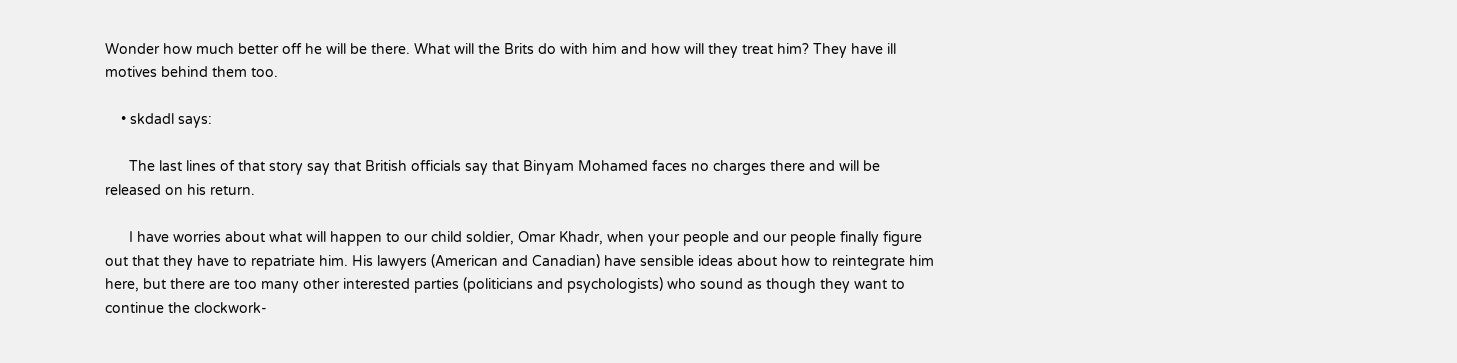Wonder how much better off he will be there. What will the Brits do with him and how will they treat him? They have ill motives behind them too.

    • skdadl says:

      The last lines of that story say that British officials say that Binyam Mohamed faces no charges there and will be released on his return.

      I have worries about what will happen to our child soldier, Omar Khadr, when your people and our people finally figure out that they have to repatriate him. His lawyers (American and Canadian) have sensible ideas about how to reintegrate him here, but there are too many other interested parties (politicians and psychologists) who sound as though they want to continue the clockwork-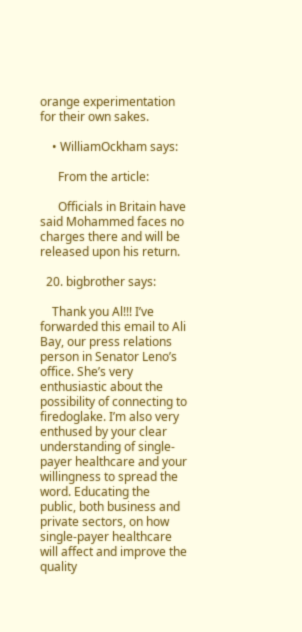orange experimentation for their own sakes.

    • WilliamOckham says:

      From the article:

      Officials in Britain have said Mohammed faces no charges there and will be released upon his return.

  20. bigbrother says:

    Thank you Al!!! I’ve forwarded this email to Ali Bay, our press relations person in Senator Leno’s office. She’s very enthusiastic about the possibility of connecting to firedoglake. I’m also very enthused by your clear understanding of single-payer healthcare and your willingness to spread the word. Educating the public, both business and private sectors, on how single-payer healthcare will affect and improve the quality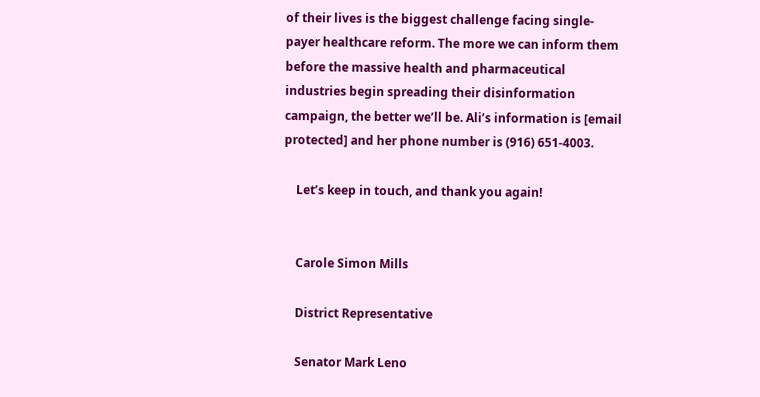of their lives is the biggest challenge facing single-payer healthcare reform. The more we can inform them before the massive health and pharmaceutical industries begin spreading their disinformation campaign, the better we’ll be. Ali’s information is [email protected] and her phone number is (916) 651-4003.

    Let’s keep in touch, and thank you again!


    Carole Simon Mills

    District Representative

    Senator Mark Leno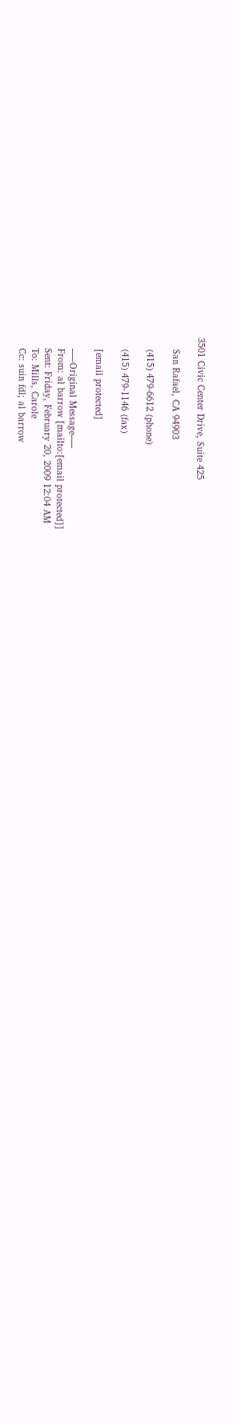3501 Civic Center Drive, Suite 425

    San Rafael, CA 94903

    (415) 479-6612 (phone)

    (415) 479-1146 (fax)

    [email protected]

    —–Original Message—–
    From: al barrow [mailto:[email protected]]
    Sent: Friday, February 20, 2009 12:04 AM
    To: Mills, Carole
    Cc: suin fdl; al barrow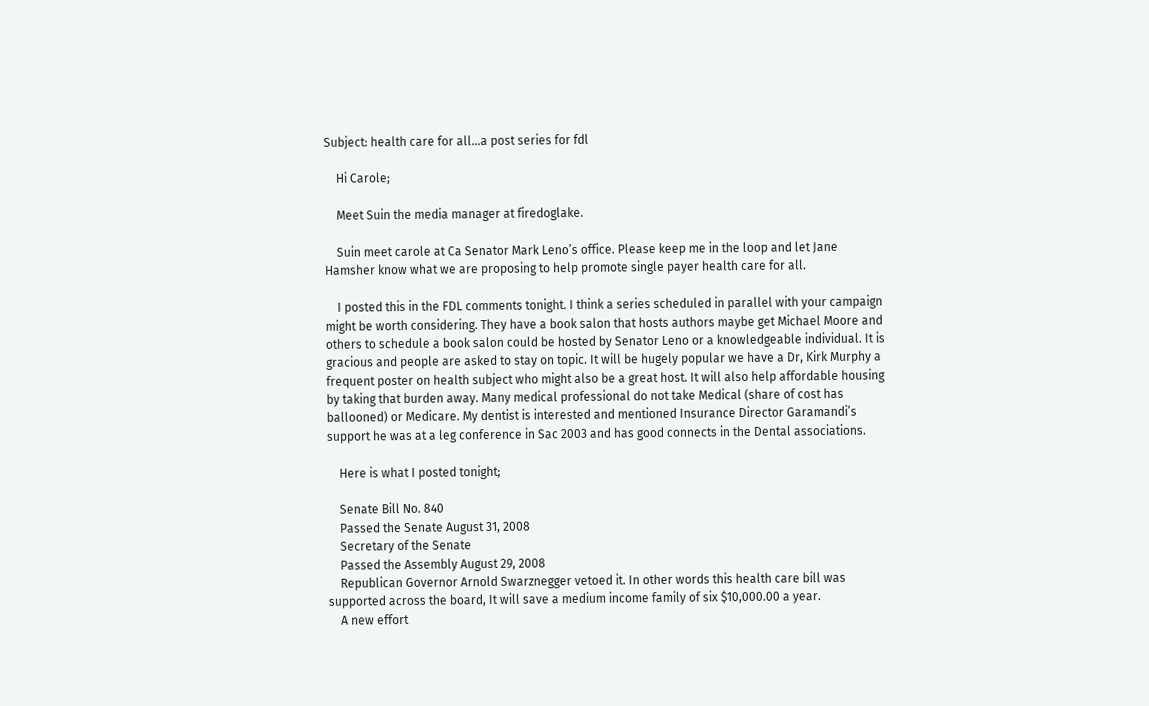Subject: health care for all…a post series for fdl

    Hi Carole;

    Meet Suin the media manager at firedoglake.

    Suin meet carole at Ca Senator Mark Leno’s office. Please keep me in the loop and let Jane Hamsher know what we are proposing to help promote single payer health care for all.

    I posted this in the FDL comments tonight. I think a series scheduled in parallel with your campaign might be worth considering. They have a book salon that hosts authors maybe get Michael Moore and others to schedule a book salon could be hosted by Senator Leno or a knowledgeable individual. It is gracious and people are asked to stay on topic. It will be hugely popular we have a Dr, Kirk Murphy a frequent poster on health subject who might also be a great host. It will also help affordable housing by taking that burden away. Many medical professional do not take Medical (share of cost has ballooned) or Medicare. My dentist is interested and mentioned Insurance Director Garamandi’s support he was at a leg conference in Sac 2003 and has good connects in the Dental associations.

    Here is what I posted tonight;

    Senate Bill No. 840
    Passed the Senate August 31, 2008
    Secretary of the Senate
    Passed the Assembly August 29, 2008
    Republican Governor Arnold Swarznegger vetoed it. In other words this health care bill was supported across the board, It will save a medium income family of six $10,000.00 a year.
    A new effort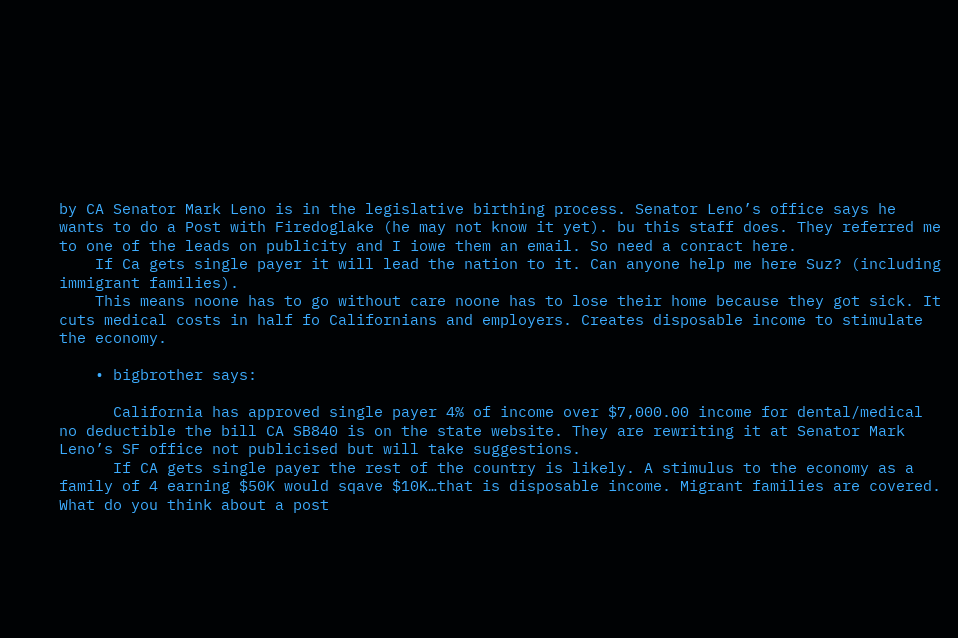by CA Senator Mark Leno is in the legislative birthing process. Senator Leno’s office says he wants to do a Post with Firedoglake (he may not know it yet). bu this staff does. They referred me to one of the leads on publicity and I iowe them an email. So need a conract here.
    If Ca gets single payer it will lead the nation to it. Can anyone help me here Suz? (including immigrant families).
    This means noone has to go without care noone has to lose their home because they got sick. It cuts medical costs in half fo Californians and employers. Creates disposable income to stimulate the economy.

    • bigbrother says:

      California has approved single payer 4% of income over $7,000.00 income for dental/medical no deductible the bill CA SB840 is on the state website. They are rewriting it at Senator Mark Leno’s SF office not publicised but will take suggestions.
      If CA gets single payer the rest of the country is likely. A stimulus to the economy as a family of 4 earning $50K would sqave $10K…that is disposable income. Migrant families are covered. What do you think about a post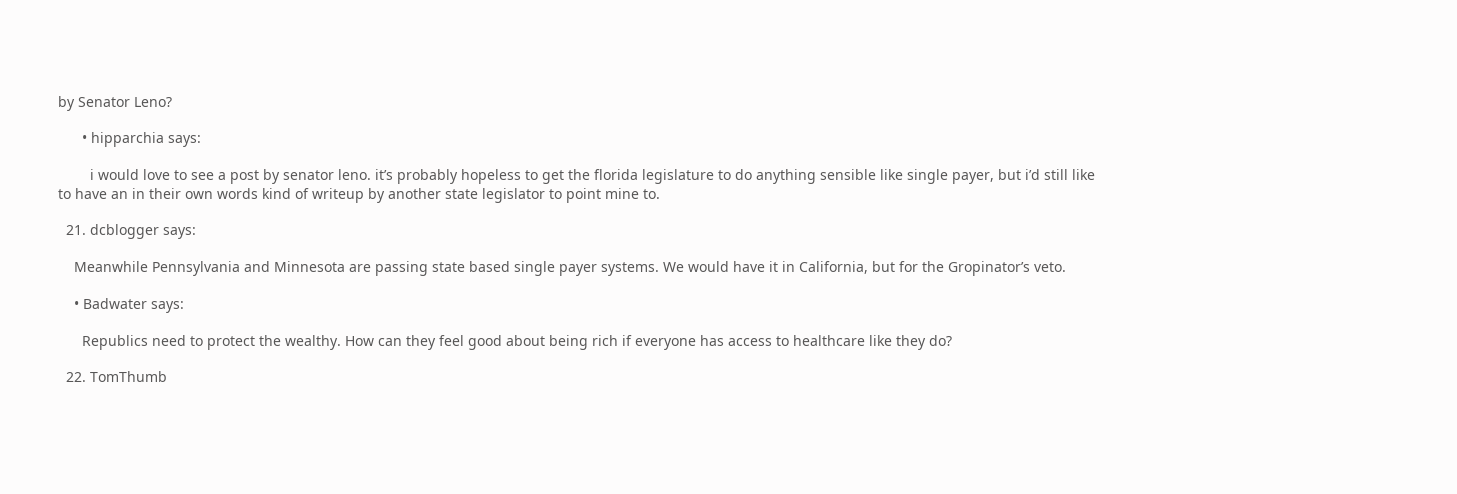by Senator Leno?

      • hipparchia says:

        i would love to see a post by senator leno. it’s probably hopeless to get the florida legislature to do anything sensible like single payer, but i’d still like to have an in their own words kind of writeup by another state legislator to point mine to.

  21. dcblogger says:

    Meanwhile Pennsylvania and Minnesota are passing state based single payer systems. We would have it in California, but for the Gropinator’s veto.

    • Badwater says:

      Republics need to protect the wealthy. How can they feel good about being rich if everyone has access to healthcare like they do?

  22. TomThumb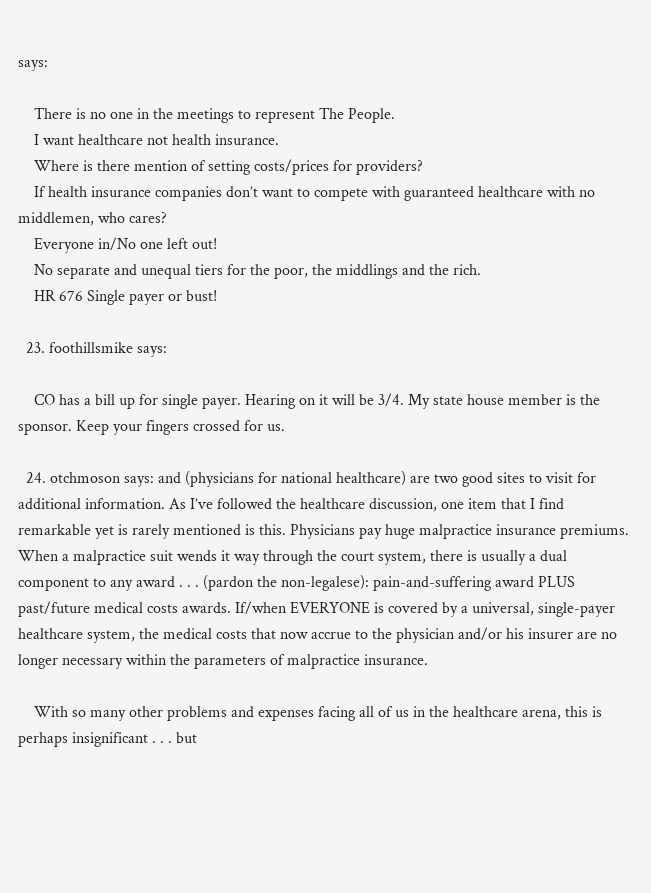says:

    There is no one in the meetings to represent The People.
    I want healthcare not health insurance.
    Where is there mention of setting costs/prices for providers?
    If health insurance companies don’t want to compete with guaranteed healthcare with no middlemen, who cares?
    Everyone in/No one left out!
    No separate and unequal tiers for the poor, the middlings and the rich.
    HR 676 Single payer or bust!

  23. foothillsmike says:

    CO has a bill up for single payer. Hearing on it will be 3/4. My state house member is the sponsor. Keep your fingers crossed for us.

  24. otchmoson says: and (physicians for national healthcare) are two good sites to visit for additional information. As I’ve followed the healthcare discussion, one item that I find remarkable yet is rarely mentioned is this. Physicians pay huge malpractice insurance premiums. When a malpractice suit wends it way through the court system, there is usually a dual component to any award . . . (pardon the non-legalese): pain-and-suffering award PLUS past/future medical costs awards. If/when EVERYONE is covered by a universal, single-payer healthcare system, the medical costs that now accrue to the physician and/or his insurer are no longer necessary within the parameters of malpractice insurance.

    With so many other problems and expenses facing all of us in the healthcare arena, this is perhaps insignificant . . . but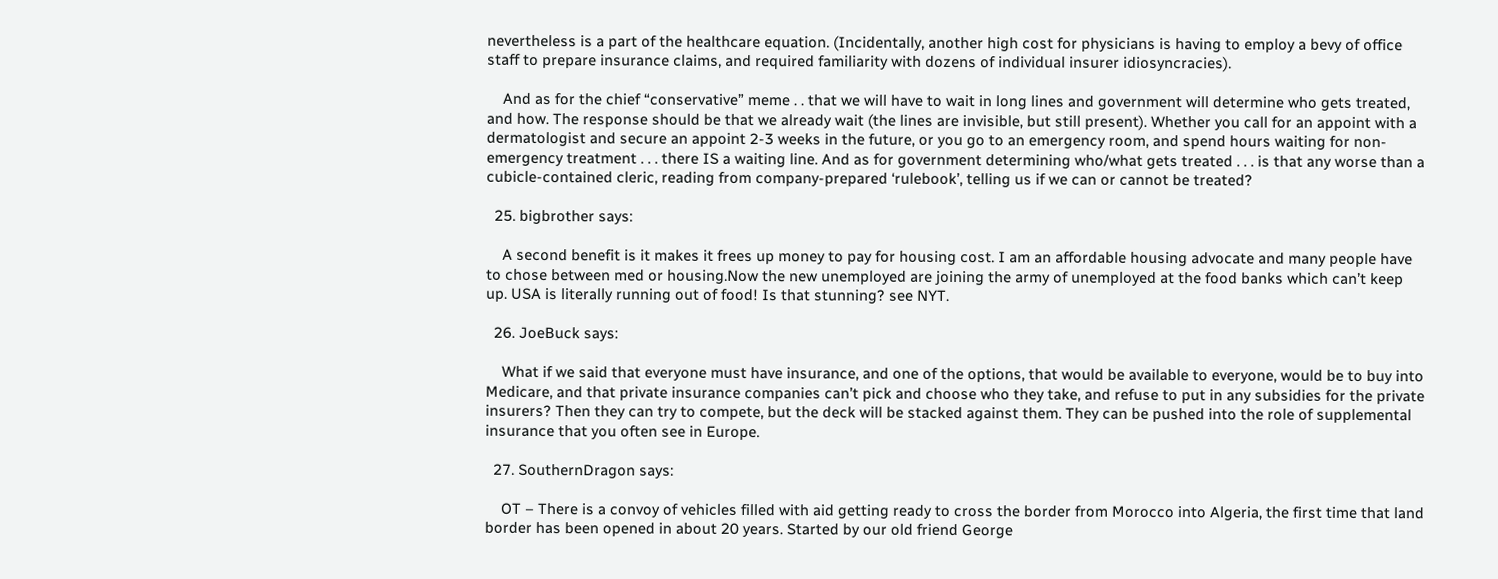nevertheless is a part of the healthcare equation. (Incidentally, another high cost for physicians is having to employ a bevy of office staff to prepare insurance claims, and required familiarity with dozens of individual insurer idiosyncracies).

    And as for the chief “conservative” meme . . that we will have to wait in long lines and government will determine who gets treated, and how. The response should be that we already wait (the lines are invisible, but still present). Whether you call for an appoint with a dermatologist and secure an appoint 2-3 weeks in the future, or you go to an emergency room, and spend hours waiting for non-emergency treatment . . . there IS a waiting line. And as for government determining who/what gets treated . . . is that any worse than a cubicle-contained cleric, reading from company-prepared ‘rulebook’, telling us if we can or cannot be treated?

  25. bigbrother says:

    A second benefit is it makes it frees up money to pay for housing cost. I am an affordable housing advocate and many people have to chose between med or housing.Now the new unemployed are joining the army of unemployed at the food banks which can’t keep up. USA is literally running out of food! Is that stunning? see NYT.

  26. JoeBuck says:

    What if we said that everyone must have insurance, and one of the options, that would be available to everyone, would be to buy into Medicare, and that private insurance companies can’t pick and choose who they take, and refuse to put in any subsidies for the private insurers? Then they can try to compete, but the deck will be stacked against them. They can be pushed into the role of supplemental insurance that you often see in Europe.

  27. SouthernDragon says:

    OT – There is a convoy of vehicles filled with aid getting ready to cross the border from Morocco into Algeria, the first time that land border has been opened in about 20 years. Started by our old friend George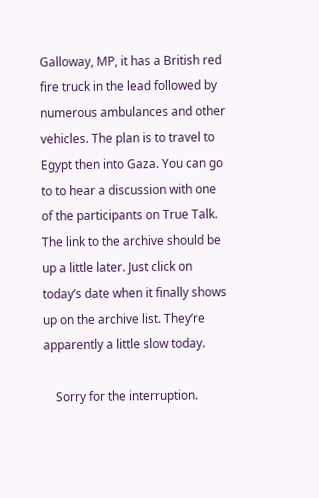Galloway, MP, it has a British red fire truck in the lead followed by numerous ambulances and other vehicles. The plan is to travel to Egypt then into Gaza. You can go to to hear a discussion with one of the participants on True Talk. The link to the archive should be up a little later. Just click on today’s date when it finally shows up on the archive list. They’re apparently a little slow today.

    Sorry for the interruption.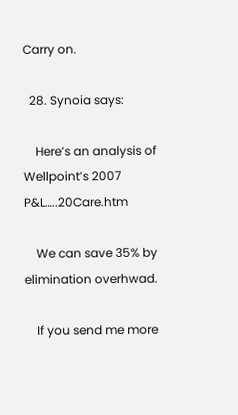Carry on.

  28. Synoia says:

    Here’s an analysis of Wellpoint’s 2007 P&L…..20Care.htm

    We can save 35% by elimination overhwad.

    If you send me more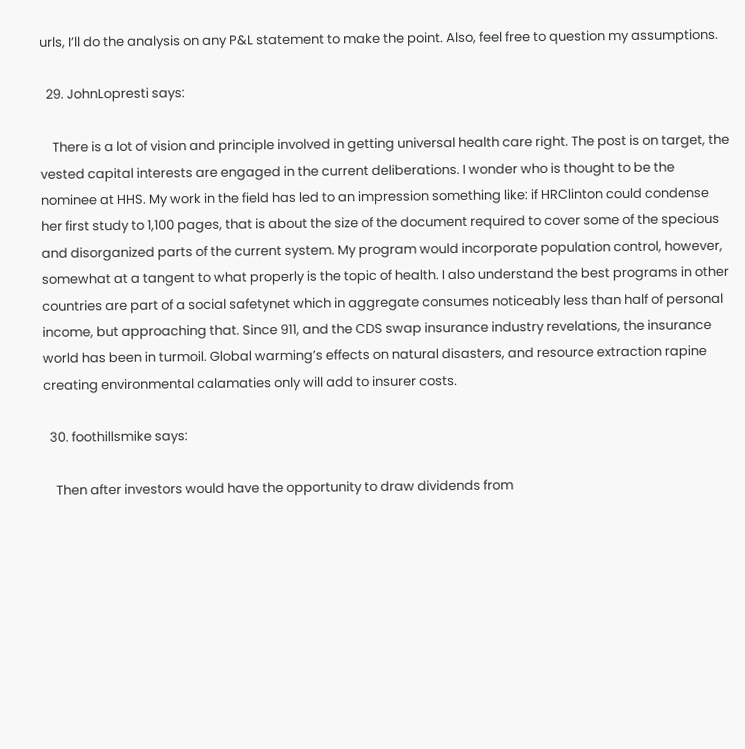urls, I’ll do the analysis on any P&L statement to make the point. Also, feel free to question my assumptions.

  29. JohnLopresti says:

    There is a lot of vision and principle involved in getting universal health care right. The post is on target, the vested capital interests are engaged in the current deliberations. I wonder who is thought to be the nominee at HHS. My work in the field has led to an impression something like: if HRClinton could condense her first study to 1,100 pages, that is about the size of the document required to cover some of the specious and disorganized parts of the current system. My program would incorporate population control, however, somewhat at a tangent to what properly is the topic of health. I also understand the best programs in other countries are part of a social safetynet which in aggregate consumes noticeably less than half of personal income, but approaching that. Since 911, and the CDS swap insurance industry revelations, the insurance world has been in turmoil. Global warming’s effects on natural disasters, and resource extraction rapine creating environmental calamaties only will add to insurer costs.

  30. foothillsmike says:

    Then after investors would have the opportunity to draw dividends from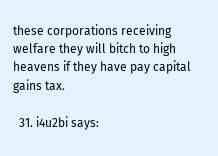these corporations receiving welfare they will bitch to high heavens if they have pay capital gains tax.

  31. i4u2bi says: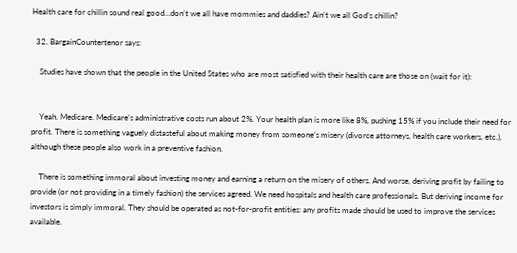Health care for chillin sound real good…don’t we all have mommies and daddies? Ain’t we all God’s chillin?

  32. BargainCountertenor says:

    Studies have shown that the people in the United States who are most satisfied with their health care are those on (wait for it):


    Yeah. Medicare. Medicare’s administrative costs run about 2%. Your health plan is more like 8%, pushing 15% if you include their need for profit. There is something vaguely distasteful about making money from someone’s misery (divorce attorneys, health care workers, etc.), although these people also work in a preventive fashion.

    There is something immoral about investing money and earning a return on the misery of others. And worse, deriving profit by failing to provide (or not providing in a timely fashion) the services agreed. We need hospitals and health care professionals. But deriving income for investors is simply immoral. They should be operated as not-for-profit entities: any profits made should be used to improve the services available.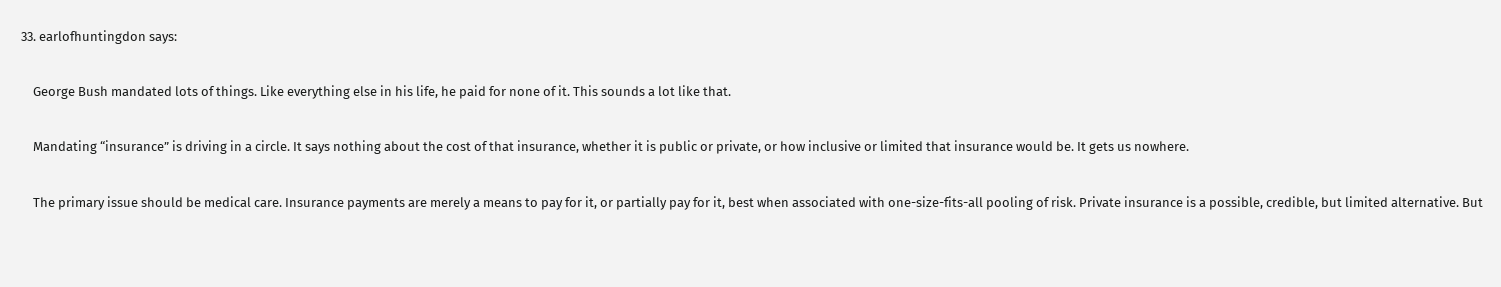33. earlofhuntingdon says:

    George Bush mandated lots of things. Like everything else in his life, he paid for none of it. This sounds a lot like that.

    Mandating “insurance” is driving in a circle. It says nothing about the cost of that insurance, whether it is public or private, or how inclusive or limited that insurance would be. It gets us nowhere.

    The primary issue should be medical care. Insurance payments are merely a means to pay for it, or partially pay for it, best when associated with one-size-fits-all pooling of risk. Private insurance is a possible, credible, but limited alternative. But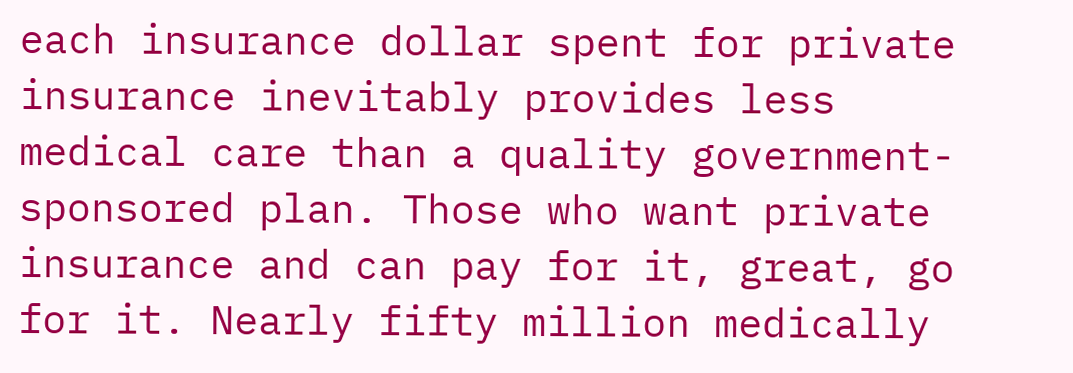each insurance dollar spent for private insurance inevitably provides less medical care than a quality government-sponsored plan. Those who want private insurance and can pay for it, great, go for it. Nearly fifty million medically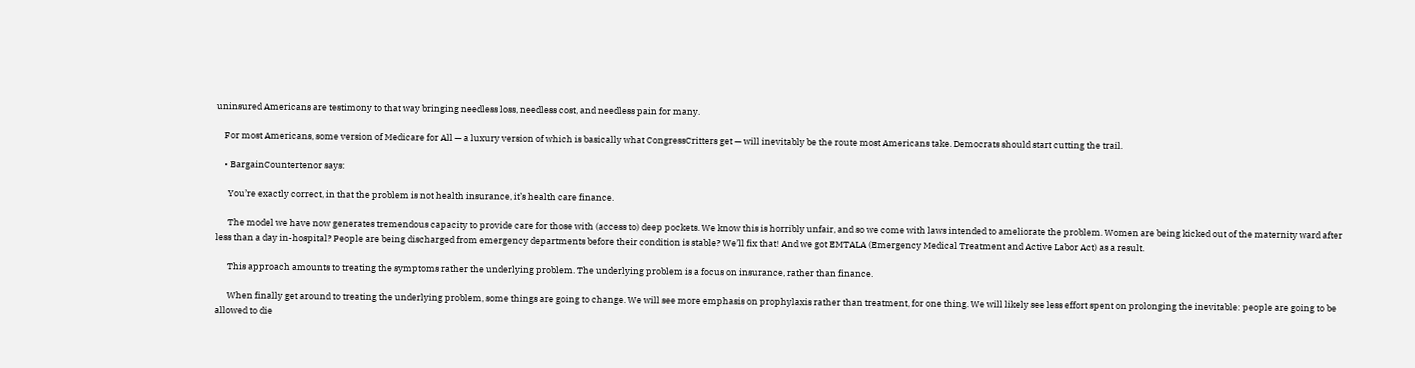uninsured Americans are testimony to that way bringing needless loss, needless cost, and needless pain for many.

    For most Americans, some version of Medicare for All — a luxury version of which is basically what CongressCritters get — will inevitably be the route most Americans take. Democrats should start cutting the trail.

    • BargainCountertenor says:

      You’re exactly correct, in that the problem is not health insurance, it’s health care finance.

      The model we have now generates tremendous capacity to provide care for those with (access to) deep pockets. We know this is horribly unfair, and so we come with laws intended to ameliorate the problem. Women are being kicked out of the maternity ward after less than a day in-hospital? People are being discharged from emergency departments before their condition is stable? We’ll fix that! And we got EMTALA (Emergency Medical Treatment and Active Labor Act) as a result.

      This approach amounts to treating the symptoms rather the underlying problem. The underlying problem is a focus on insurance, rather than finance.

      When finally get around to treating the underlying problem, some things are going to change. We will see more emphasis on prophylaxis rather than treatment, for one thing. We will likely see less effort spent on prolonging the inevitable: people are going to be allowed to die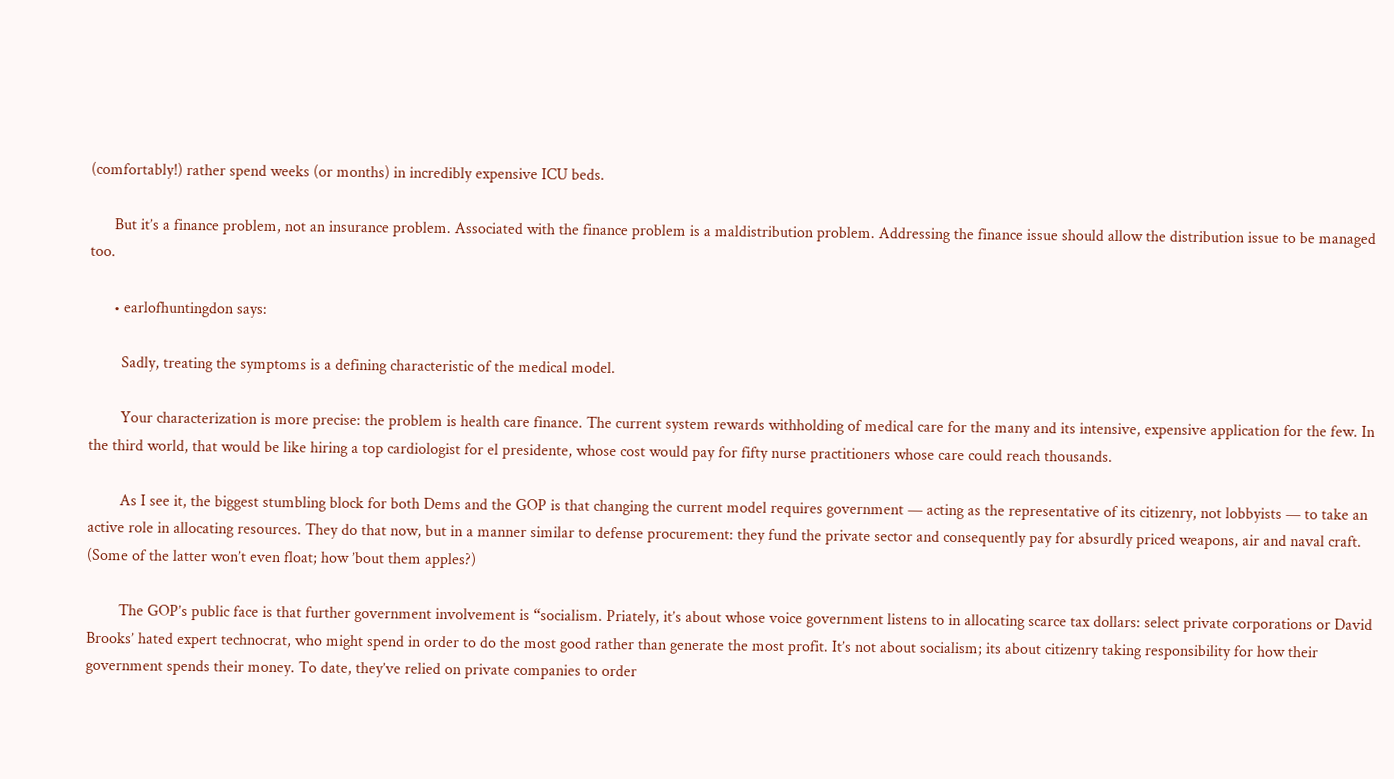(comfortably!) rather spend weeks (or months) in incredibly expensive ICU beds.

      But it’s a finance problem, not an insurance problem. Associated with the finance problem is a maldistribution problem. Addressing the finance issue should allow the distribution issue to be managed too.

      • earlofhuntingdon says:

        Sadly, treating the symptoms is a defining characteristic of the medical model.

        Your characterization is more precise: the problem is health care finance. The current system rewards withholding of medical care for the many and its intensive, expensive application for the few. In the third world, that would be like hiring a top cardiologist for el presidente, whose cost would pay for fifty nurse practitioners whose care could reach thousands.

        As I see it, the biggest stumbling block for both Dems and the GOP is that changing the current model requires government — acting as the representative of its citizenry, not lobbyists — to take an active role in allocating resources. They do that now, but in a manner similar to defense procurement: they fund the private sector and consequently pay for absurdly priced weapons, air and naval craft. (Some of the latter won’t even float; how ’bout them apples?)

        The GOP’s public face is that further government involvement is “socialism. Priately, it’s about whose voice government listens to in allocating scarce tax dollars: select private corporations or David Brooks’ hated expert technocrat, who might spend in order to do the most good rather than generate the most profit. It’s not about socialism; its about citizenry taking responsibility for how their government spends their money. To date, they’ve relied on private companies to order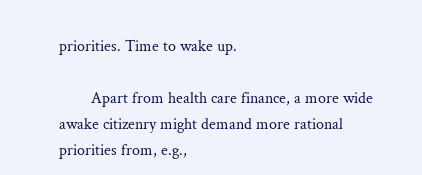priorities. Time to wake up.

        Apart from health care finance, a more wide awake citizenry might demand more rational priorities from, e.g.,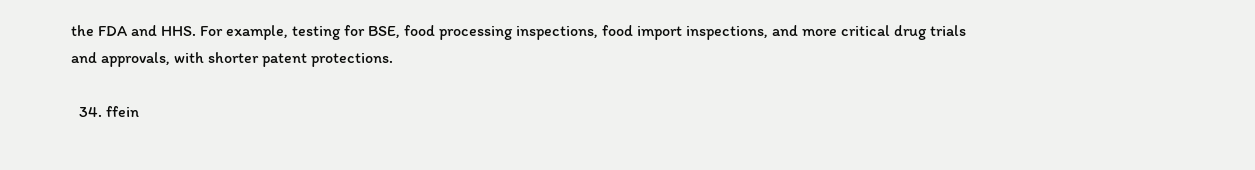the FDA and HHS. For example, testing for BSE, food processing inspections, food import inspections, and more critical drug trials and approvals, with shorter patent protections.

  34. ffein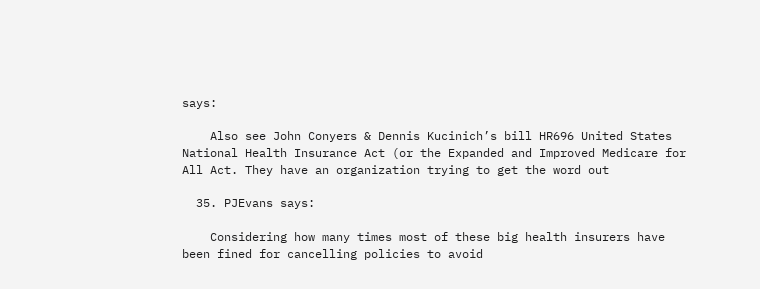says:

    Also see John Conyers & Dennis Kucinich’s bill HR696 United States National Health Insurance Act (or the Expanded and Improved Medicare for All Act. They have an organization trying to get the word out

  35. PJEvans says:

    Considering how many times most of these big health insurers have been fined for cancelling policies to avoid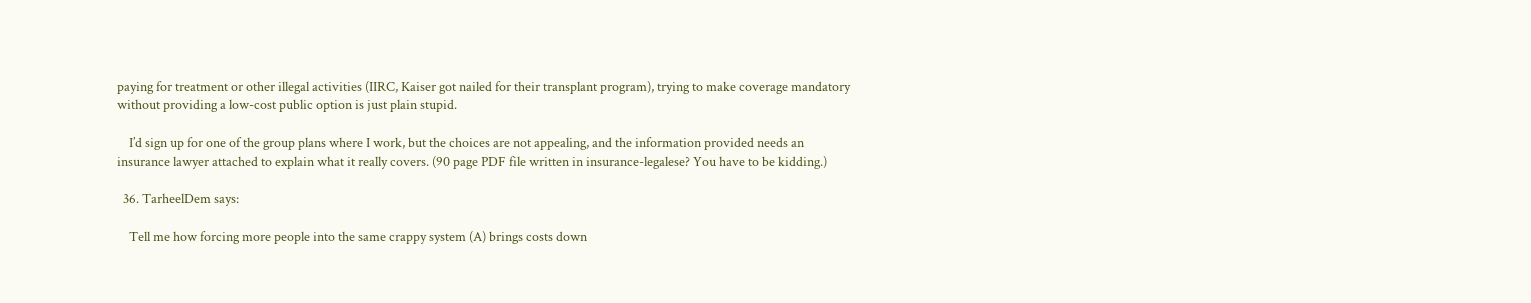paying for treatment or other illegal activities (IIRC, Kaiser got nailed for their transplant program), trying to make coverage mandatory without providing a low-cost public option is just plain stupid.

    I’d sign up for one of the group plans where I work, but the choices are not appealing, and the information provided needs an insurance lawyer attached to explain what it really covers. (90 page PDF file written in insurance-legalese? You have to be kidding.)

  36. TarheelDem says:

    Tell me how forcing more people into the same crappy system (A) brings costs down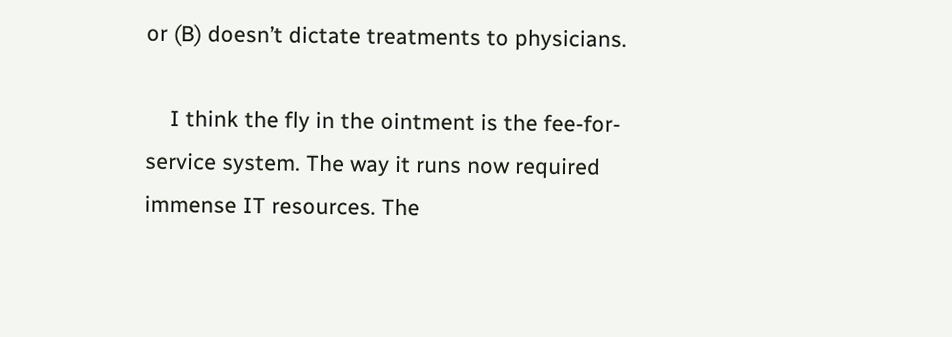or (B) doesn’t dictate treatments to physicians.

    I think the fly in the ointment is the fee-for-service system. The way it runs now required immense IT resources. The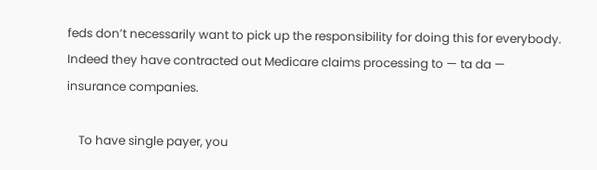feds don’t necessarily want to pick up the responsibility for doing this for everybody. Indeed they have contracted out Medicare claims processing to — ta da — insurance companies.

    To have single payer, you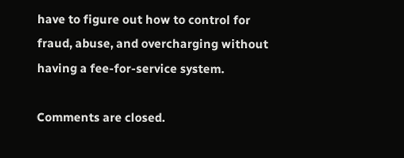have to figure out how to control for fraud, abuse, and overcharging without having a fee-for-service system.

Comments are closed.